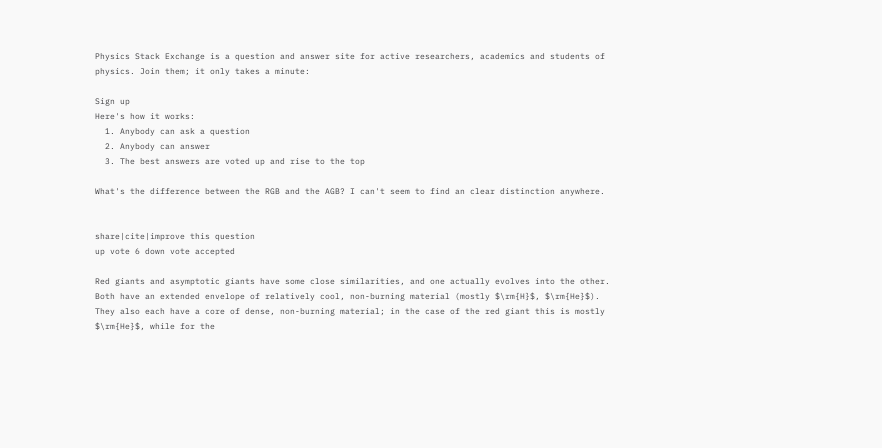Physics Stack Exchange is a question and answer site for active researchers, academics and students of physics. Join them; it only takes a minute:

Sign up
Here's how it works:
  1. Anybody can ask a question
  2. Anybody can answer
  3. The best answers are voted up and rise to the top

What's the difference between the RGB and the AGB? I can't seem to find an clear distinction anywhere.


share|cite|improve this question
up vote 6 down vote accepted

Red giants and asymptotic giants have some close similarities, and one actually evolves into the other. Both have an extended envelope of relatively cool, non-burning material (mostly $\rm{H}$, $\rm{He}$). They also each have a core of dense, non-burning material; in the case of the red giant this is mostly $\rm{He}$, while for the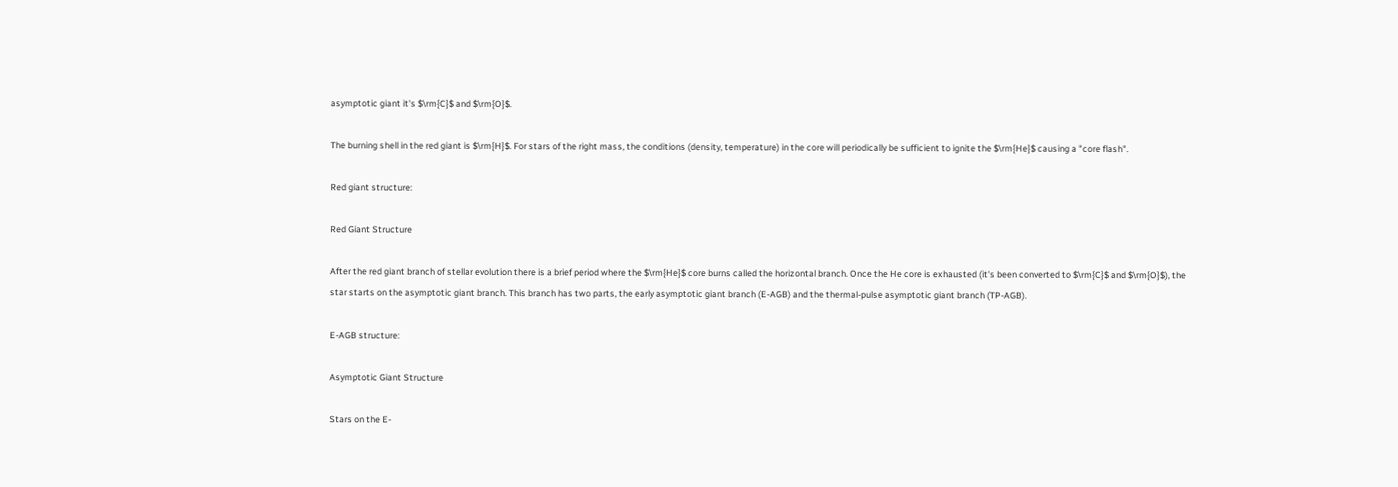asymptotic giant it's $\rm{C}$ and $\rm{O}$.

The burning shell in the red giant is $\rm{H}$. For stars of the right mass, the conditions (density, temperature) in the core will periodically be sufficient to ignite the $\rm{He}$ causing a "core flash".

Red giant structure:

Red Giant Structure

After the red giant branch of stellar evolution there is a brief period where the $\rm{He}$ core burns called the horizontal branch. Once the He core is exhausted (it's been converted to $\rm{C}$ and $\rm{O}$), the star starts on the asymptotic giant branch. This branch has two parts, the early asymptotic giant branch (E-AGB) and the thermal-pulse asymptotic giant branch (TP-AGB).

E-AGB structure:

Asymptotic Giant Structure

Stars on the E-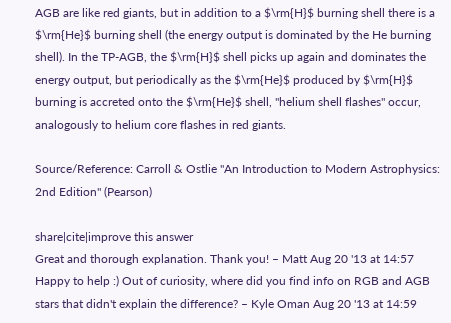AGB are like red giants, but in addition to a $\rm{H}$ burning shell there is a $\rm{He}$ burning shell (the energy output is dominated by the He burning shell). In the TP-AGB, the $\rm{H}$ shell picks up again and dominates the energy output, but periodically as the $\rm{He}$ produced by $\rm{H}$ burning is accreted onto the $\rm{He}$ shell, "helium shell flashes" occur, analogously to helium core flashes in red giants.

Source/Reference: Carroll & Ostlie "An Introduction to Modern Astrophysics: 2nd Edition" (Pearson)

share|cite|improve this answer
Great and thorough explanation. Thank you! – Matt Aug 20 '13 at 14:57
Happy to help :) Out of curiosity, where did you find info on RGB and AGB stars that didn't explain the difference? – Kyle Oman Aug 20 '13 at 14:59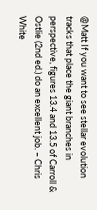@Matt If you want to see stellar evolution tracks that place the giant branches in perspective, figures 13.4 and 13.5 of Carroll & Ostlie (2nd ed.) do an excellent job. – Chris White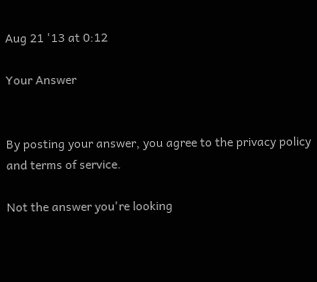Aug 21 '13 at 0:12

Your Answer


By posting your answer, you agree to the privacy policy and terms of service.

Not the answer you're looking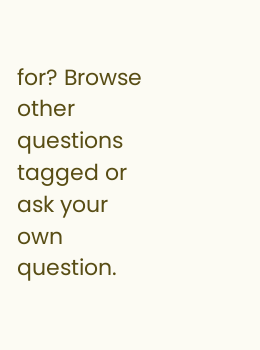for? Browse other questions tagged or ask your own question.